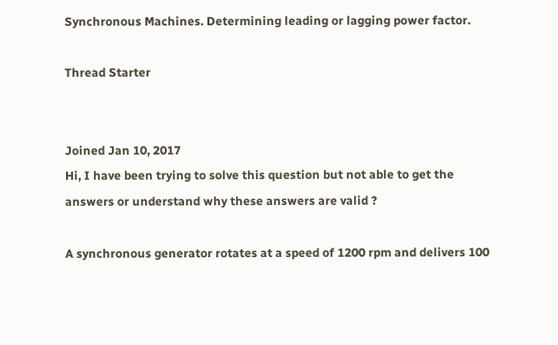Synchronous Machines. Determining leading or lagging power factor.

Thread Starter


Joined Jan 10, 2017
Hi, I have been trying to solve this question but not able to get the answers or understand why these answers are valid ?

A synchronous generator rotates at a speed of 1200 rpm and delivers 100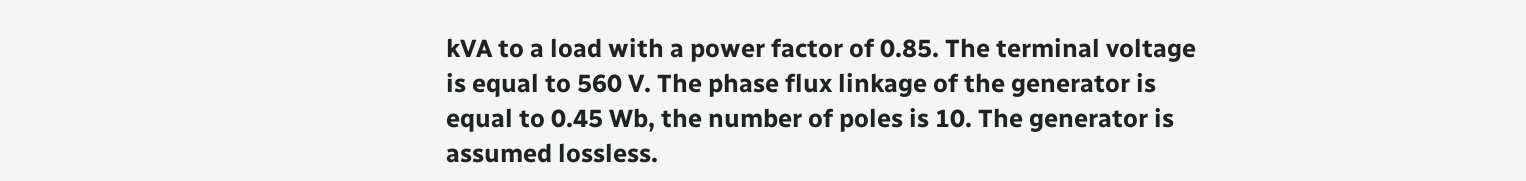kVA to a load with a power factor of 0.85. The terminal voltage is equal to 560 V. The phase flux linkage of the generator is equal to 0.45 Wb, the number of poles is 10. The generator is assumed lossless.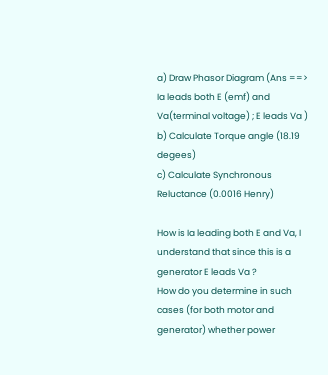a) Draw Phasor Diagram (Ans ==> Ia leads both E (emf) and Va(terminal voltage) ; E leads Va )
b) Calculate Torque angle (18.19 degees)
c) Calculate Synchronous Reluctance (0.0016 Henry)

How is Ia leading both E and Va, I understand that since this is a generator E leads Va ?
How do you determine in such cases (for both motor and generator) whether power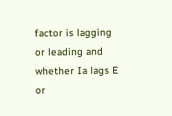factor is lagging or leading and whether Ia lags E or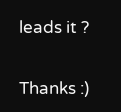leads it ?

Thanks :)